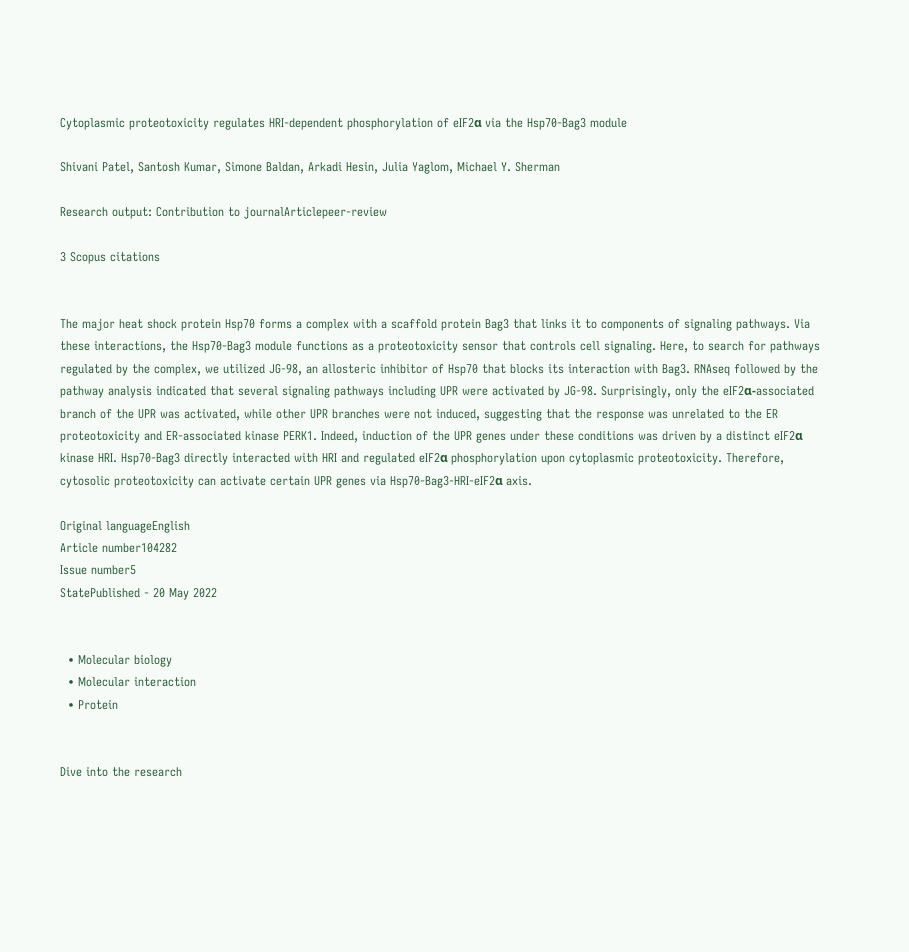Cytoplasmic proteotoxicity regulates HRI-dependent phosphorylation of eIF2α via the Hsp70-Bag3 module

Shivani Patel, Santosh Kumar, Simone Baldan, Arkadi Hesin, Julia Yaglom, Michael Y. Sherman

Research output: Contribution to journalArticlepeer-review

3 Scopus citations


The major heat shock protein Hsp70 forms a complex with a scaffold protein Bag3 that links it to components of signaling pathways. Via these interactions, the Hsp70-Bag3 module functions as a proteotoxicity sensor that controls cell signaling. Here, to search for pathways regulated by the complex, we utilized JG-98, an allosteric inhibitor of Hsp70 that blocks its interaction with Bag3. RNAseq followed by the pathway analysis indicated that several signaling pathways including UPR were activated by JG-98. Surprisingly, only the eIF2α-associated branch of the UPR was activated, while other UPR branches were not induced, suggesting that the response was unrelated to the ER proteotoxicity and ER-associated kinase PERK1. Indeed, induction of the UPR genes under these conditions was driven by a distinct eIF2α kinase HRI. Hsp70-Bag3 directly interacted with HRI and regulated eIF2α phosphorylation upon cytoplasmic proteotoxicity. Therefore, cytosolic proteotoxicity can activate certain UPR genes via Hsp70-Bag3-HRI-eIF2α axis.

Original languageEnglish
Article number104282
Issue number5
StatePublished - 20 May 2022


  • Molecular biology
  • Molecular interaction
  • Protein


Dive into the research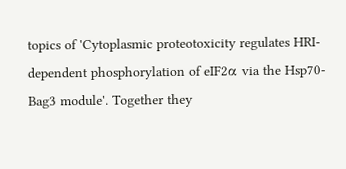topics of 'Cytoplasmic proteotoxicity regulates HRI-dependent phosphorylation of eIF2α via the Hsp70-Bag3 module'. Together they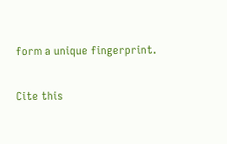form a unique fingerprint.

Cite this